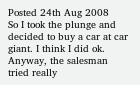Posted 24th Aug 2008
So I took the plunge and decided to buy a car at car giant. I think I did ok.
Anyway, the salesman tried really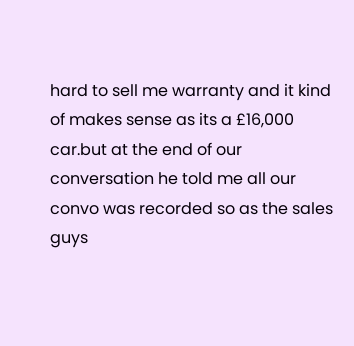hard to sell me warranty and it kind of makes sense as its a £16,000 car.but at the end of our conversation he told me all our convo was recorded so as the sales guys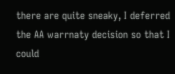there are quite sneaky, I deferred the AA warrnaty decision so that I could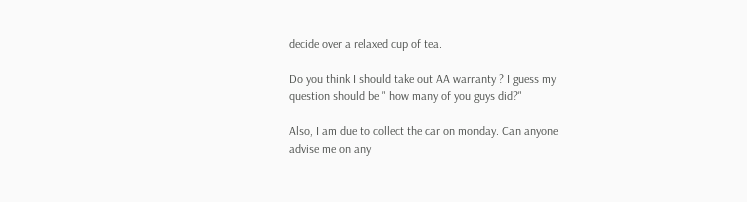decide over a relaxed cup of tea.

Do you think I should take out AA warranty ? I guess my question should be " how many of you guys did?"

Also, I am due to collect the car on monday. Can anyone advise me on any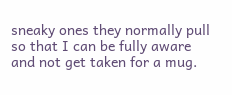sneaky ones they normally pull so that I can be fully aware and not get taken for a mug.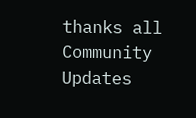thanks all
Community Updates